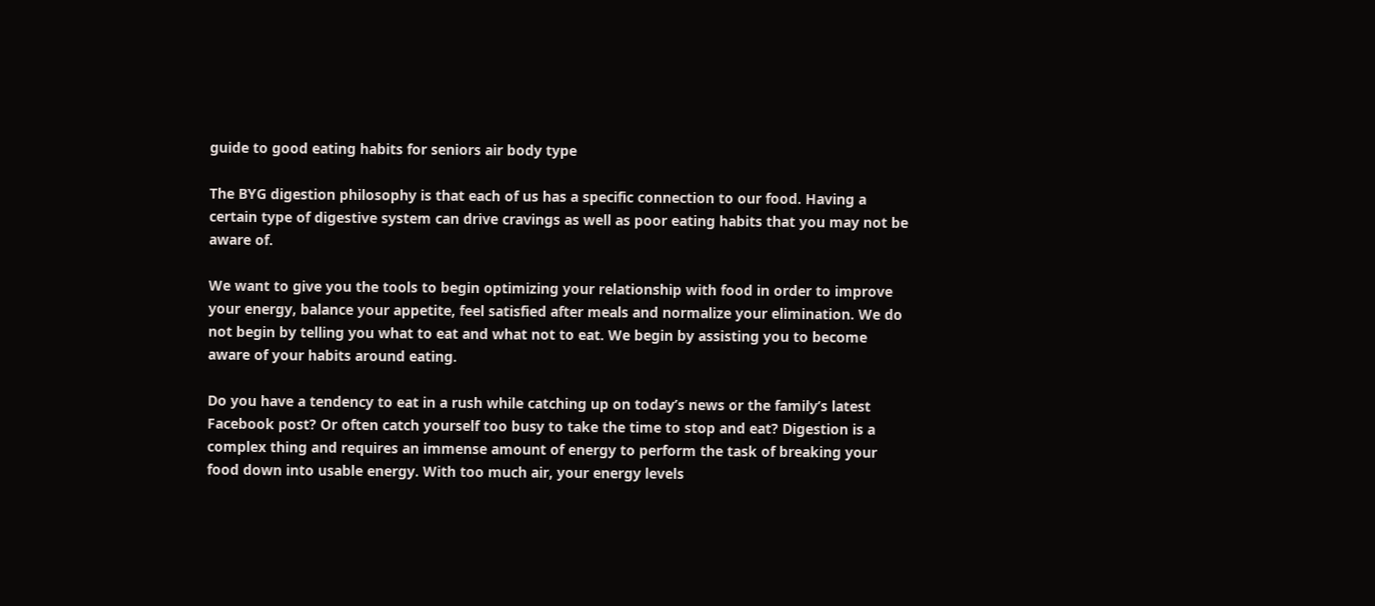guide to good eating habits for seniors air body type

The BYG digestion philosophy is that each of us has a specific connection to our food. Having a certain type of digestive system can drive cravings as well as poor eating habits that you may not be aware of.

We want to give you the tools to begin optimizing your relationship with food in order to improve your energy, balance your appetite, feel satisfied after meals and normalize your elimination. We do not begin by telling you what to eat and what not to eat. We begin by assisting you to become aware of your habits around eating.

Do you have a tendency to eat in a rush while catching up on today’s news or the family’s latest Facebook post? Or often catch yourself too busy to take the time to stop and eat? Digestion is a complex thing and requires an immense amount of energy to perform the task of breaking your food down into usable energy. With too much air, your energy levels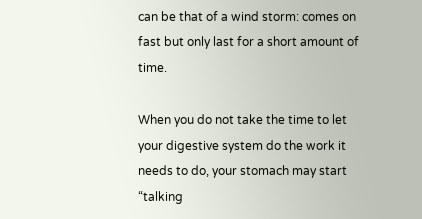can be that of a wind storm: comes on fast but only last for a short amount of time.

When you do not take the time to let your digestive system do the work it needs to do, your stomach may start “talking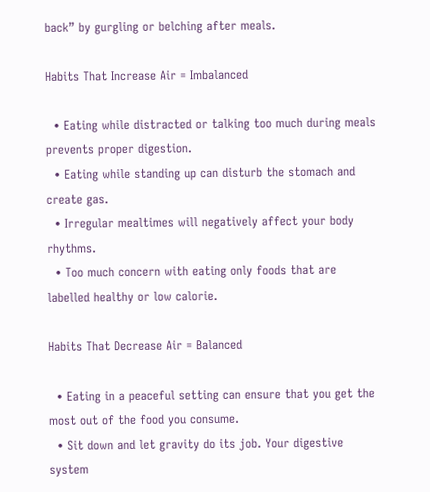back” by gurgling or belching after meals.

Habits That Increase Air = Imbalanced

  • Eating while distracted or talking too much during meals prevents proper digestion.
  • Eating while standing up can disturb the stomach and create gas.
  • Irregular mealtimes will negatively affect your body rhythms.
  • Too much concern with eating only foods that are labelled healthy or low calorie.

Habits That Decrease Air = Balanced

  • Eating in a peaceful setting can ensure that you get the most out of the food you consume.
  • Sit down and let gravity do its job. Your digestive system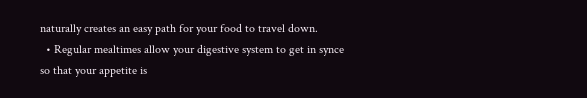naturally creates an easy path for your food to travel down.
  • Regular mealtimes allow your digestive system to get in synce so that your appetite is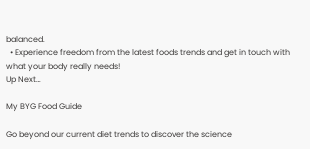balanced.
  • Experience freedom from the latest foods trends and get in touch with what your body really needs!
Up Next…

My BYG Food Guide

Go beyond our current diet trends to discover the science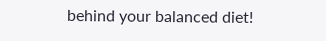behind your balanced diet!